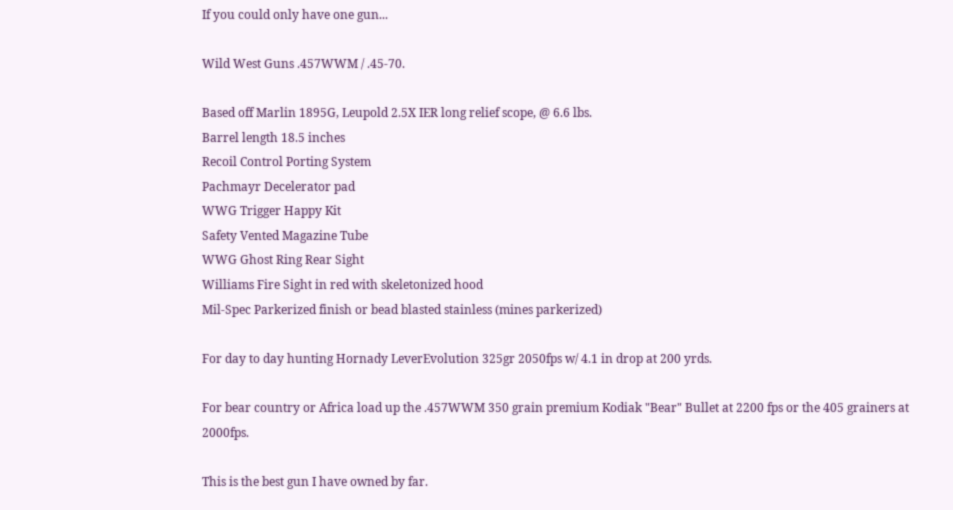If you could only have one gun...

Wild West Guns .457WWM / .45-70.

Based off Marlin 1895G, Leupold 2.5X IER long relief scope, @ 6.6 lbs.
Barrel length 18.5 inches
Recoil Control Porting System
Pachmayr Decelerator pad
WWG Trigger Happy Kit
Safety Vented Magazine Tube
WWG Ghost Ring Rear Sight
Williams Fire Sight in red with skeletonized hood
Mil-Spec Parkerized finish or bead blasted stainless (mines parkerized)

For day to day hunting Hornady LeverEvolution 325gr 2050fps w/ 4.1 in drop at 200 yrds.

For bear country or Africa load up the .457WWM 350 grain premium Kodiak "Bear" Bullet at 2200 fps or the 405 grainers at 2000fps.

This is the best gun I have owned by far.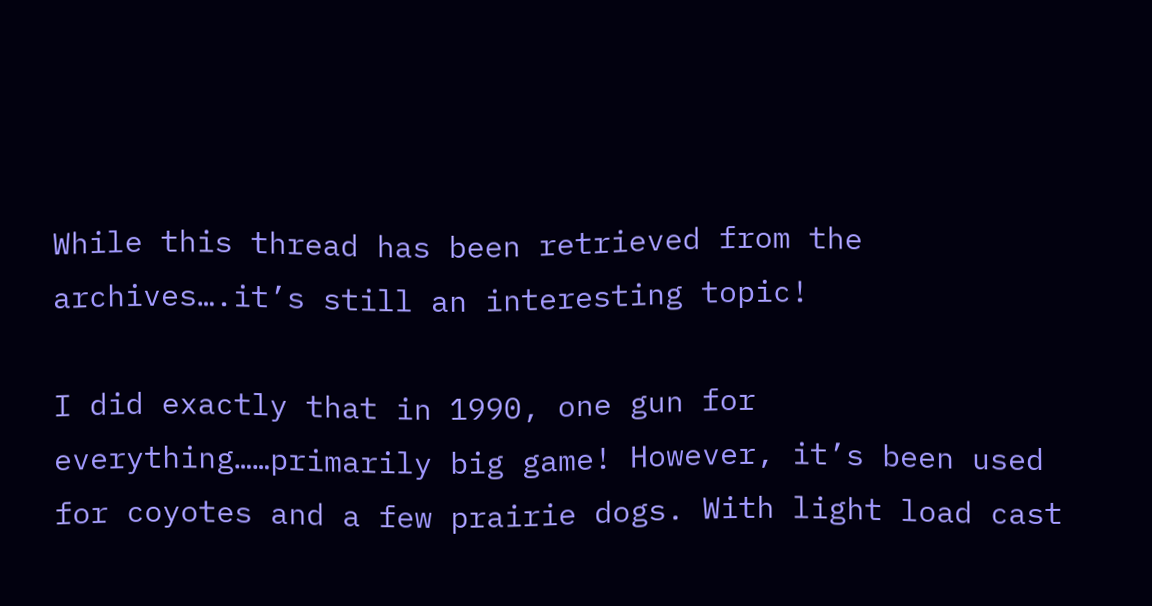While this thread has been retrieved from the archives….it’s still an interesting topic!

I did exactly that in 1990, one gun for everything……primarily big game! However, it’s been used for coyotes and a few prairie dogs. With light load cast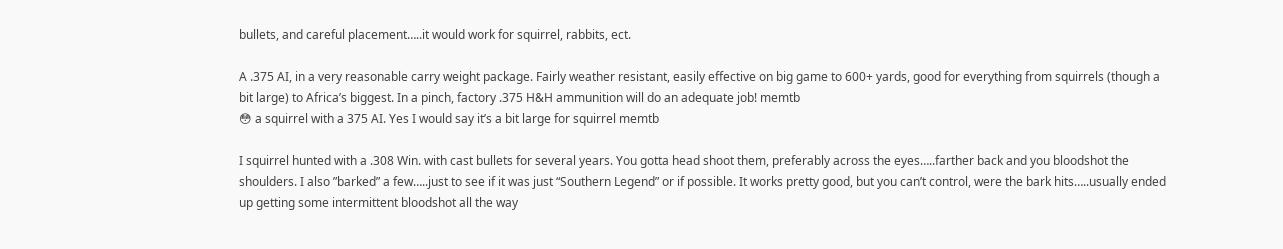bullets, and careful placement…..it would work for squirrel, rabbits, ect.

A .375 AI, in a very reasonable carry weight package. Fairly weather resistant, easily effective on big game to 600+ yards, good for everything from squirrels (though a bit large) to Africa’s biggest. In a pinch, factory .375 H&H ammunition will do an adequate job! memtb
😳 a squirrel with a 375 AI. Yes I would say it’s a bit large for squirrel memtb

I squirrel hunted with a .308 Win. with cast bullets for several years. You gotta head shoot them, preferably across the eyes…..farther back and you bloodshot the shoulders. I also ”barked” a few…..just to see if it was just “Southern Legend” or if possible. It works pretty good, but you can’t control, were the bark hits…..usually ended up getting some intermittent bloodshot all the way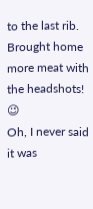to the last rib. Brought home more meat with the headshots! 😉
Oh, I never said it was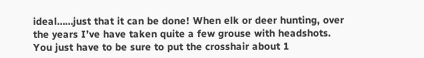ideal……just that it can be done! When elk or deer hunting, over the years I’ve have taken quite a few grouse with headshots. You just have to be sure to put the crosshair about 1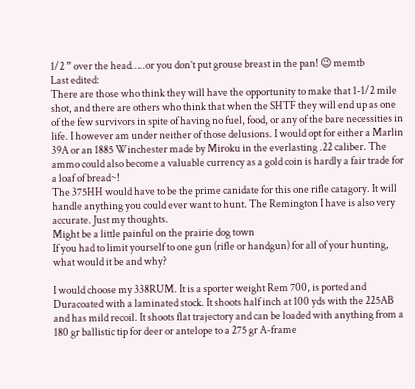1/2 ” over the head…..or you don’t put grouse breast in the pan! 😉 memtb
Last edited:
There are those who think they will have the opportunity to make that 1-1/2 mile shot, and there are others who think that when the SHTF they will end up as one of the few survivors in spite of having no fuel, food, or any of the bare necessities in life. I however am under neither of those delusions. I would opt for either a Marlin 39A or an 1885 Winchester made by Miroku in the everlasting .22 caliber. The ammo could also become a valuable currency as a gold coin is hardly a fair trade for a loaf of bread~!
The 375HH would have to be the prime canidate for this one rifle catagory. It will handle anything you could ever want to hunt. The Remington I have is also very accurate. Just my thoughts.
Might be a little painful on the prairie dog town
If you had to limit yourself to one gun (rifle or handgun) for all of your hunting, what would it be and why?

I would choose my 338RUM. It is a sporter weight Rem 700, is ported and Duracoated with a laminated stock. It shoots half inch at 100 yds with the 225AB and has mild recoil. It shoots flat trajectory and can be loaded with anything from a 180 gr ballistic tip for deer or antelope to a 275 gr A-frame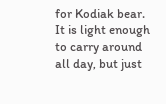for Kodiak bear. It is light enough to carry around all day, but just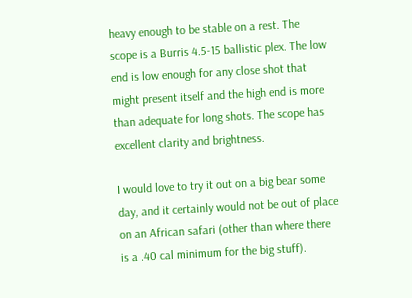heavy enough to be stable on a rest. The scope is a Burris 4.5-15 ballistic plex. The low end is low enough for any close shot that might present itself and the high end is more than adequate for long shots. The scope has excellent clarity and brightness.

I would love to try it out on a big bear some day, and it certainly would not be out of place on an African safari (other than where there is a .40 cal minimum for the big stuff).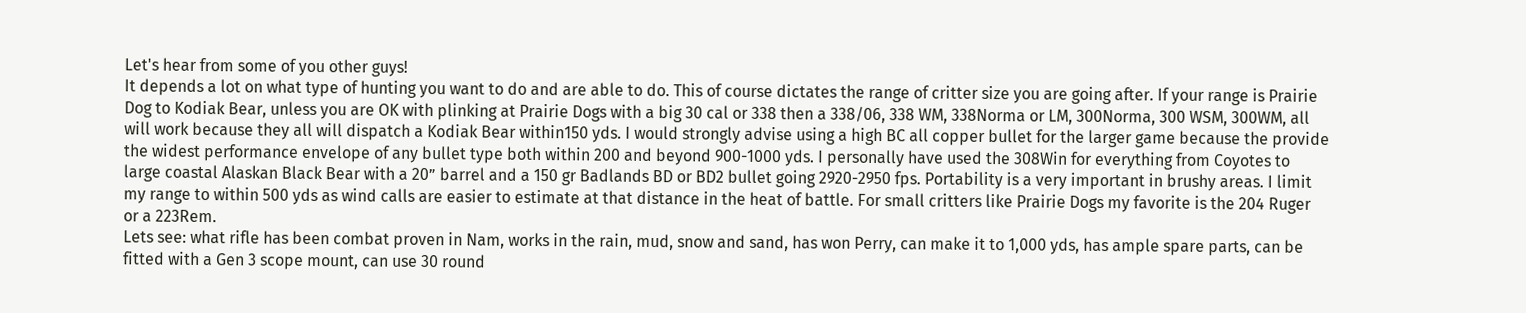Let's hear from some of you other guys!
It depends a lot on what type of hunting you want to do and are able to do. This of course dictates the range of critter size you are going after. If your range is Prairie Dog to Kodiak Bear, unless you are OK with plinking at Prairie Dogs with a big 30 cal or 338 then a 338/06, 338 WM, 338Norma or LM, 300Norma, 300 WSM, 300WM, all will work because they all will dispatch a Kodiak Bear within150 yds. I would strongly advise using a high BC all copper bullet for the larger game because the provide the widest performance envelope of any bullet type both within 200 and beyond 900-1000 yds. I personally have used the 308Win for everything from Coyotes to large coastal Alaskan Black Bear with a 20” barrel and a 150 gr Badlands BD or BD2 bullet going 2920-2950 fps. Portability is a very important in brushy areas. I limit my range to within 500 yds as wind calls are easier to estimate at that distance in the heat of battle. For small critters like Prairie Dogs my favorite is the 204 Ruger or a 223Rem.
Lets see: what rifle has been combat proven in Nam, works in the rain, mud, snow and sand, has won Perry, can make it to 1,000 yds, has ample spare parts, can be fitted with a Gen 3 scope mount, can use 30 round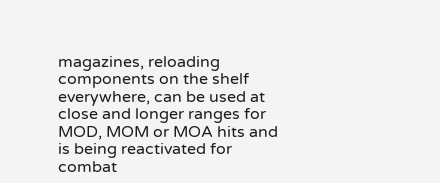magazines, reloading components on the shelf everywhere, can be used at close and longer ranges for MOD, MOM or MOA hits and is being reactivated for combat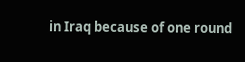in Iraq because of one round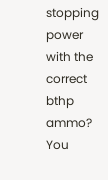stopping power with the correct bthp ammo? You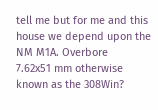tell me but for me and this house we depend upon the NM M1A. Overbore
7.62x51 mm otherwise known as the 308Win?